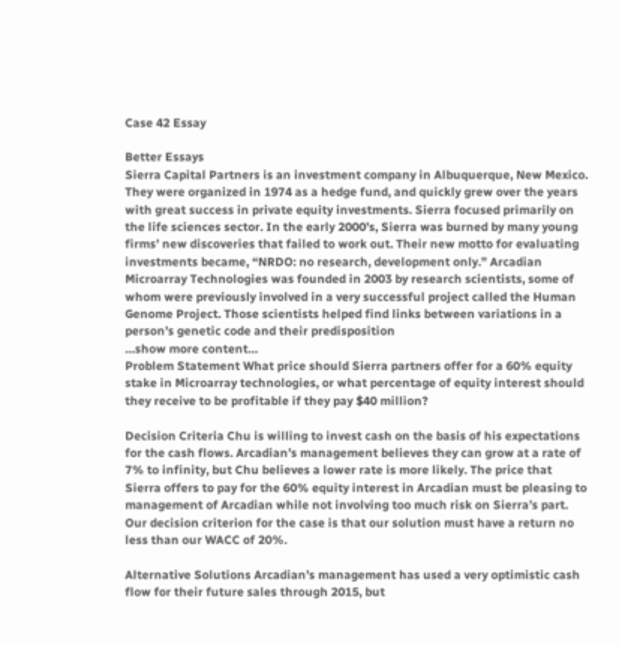Case 42 Essay

Better Essays
Sierra Capital Partners is an investment company in Albuquerque, New Mexico. They were organized in 1974 as a hedge fund, and quickly grew over the years with great success in private equity investments. Sierra focused primarily on the life sciences sector. In the early 2000’s, Sierra was burned by many young firms’ new discoveries that failed to work out. Their new motto for evaluating investments became, “NRDO: no research, development only.” Arcadian Microarray Technologies was founded in 2003 by research scientists, some of whom were previously involved in a very successful project called the Human Genome Project. Those scientists helped find links between variations in a person’s genetic code and their predisposition
…show more content…
Problem Statement What price should Sierra partners offer for a 60% equity stake in Microarray technologies, or what percentage of equity interest should they receive to be profitable if they pay $40 million?

Decision Criteria Chu is willing to invest cash on the basis of his expectations for the cash flows. Arcadian’s management believes they can grow at a rate of 7% to infinity, but Chu believes a lower rate is more likely. The price that Sierra offers to pay for the 60% equity interest in Arcadian must be pleasing to management of Arcadian while not involving too much risk on Sierra’s part. Our decision criterion for the case is that our solution must have a return no less than our WACC of 20%.

Alternative Solutions Arcadian’s management has used a very optimistic cash flow for their future sales through 2015, but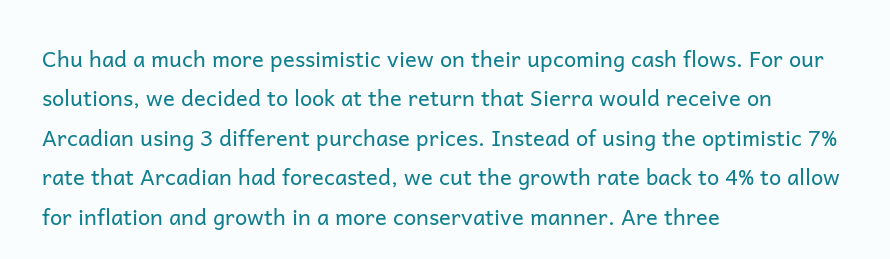Chu had a much more pessimistic view on their upcoming cash flows. For our solutions, we decided to look at the return that Sierra would receive on Arcadian using 3 different purchase prices. Instead of using the optimistic 7% rate that Arcadian had forecasted, we cut the growth rate back to 4% to allow for inflation and growth in a more conservative manner. Are three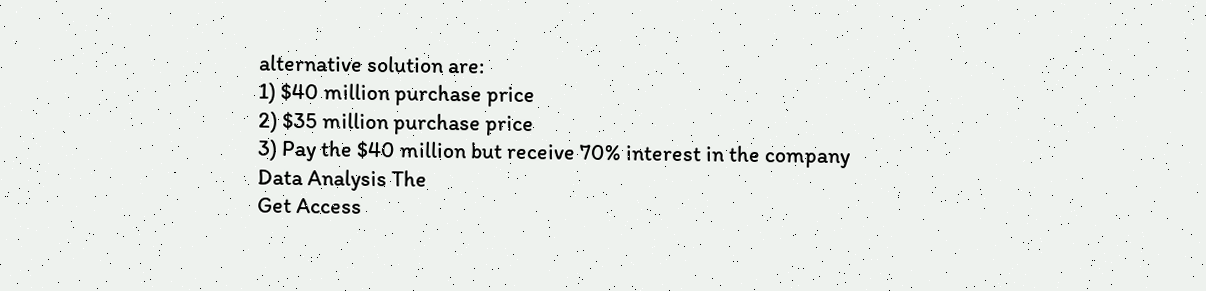alternative solution are:
1) $40 million purchase price
2) $35 million purchase price
3) Pay the $40 million but receive 70% interest in the company
Data Analysis The
Get Access